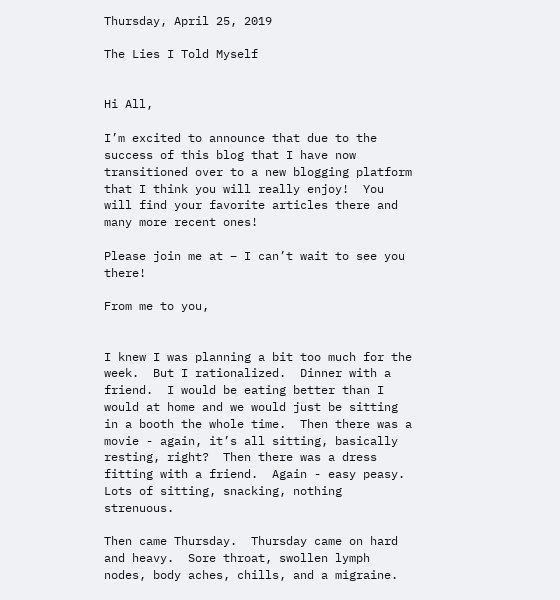Thursday, April 25, 2019

The Lies I Told Myself


Hi All,

I’m excited to announce that due to the success of this blog that I have now transitioned over to a new blogging platform that I think you will really enjoy!  You will find your favorite articles there and many more recent ones!

Please join me at – I can’t wait to see you there!

From me to you,


I knew I was planning a bit too much for the week.  But I rationalized.  Dinner with a friend.  I would be eating better than I would at home and we would just be sitting in a booth the whole time.  Then there was a movie - again, it’s all sitting, basically resting, right?  Then there was a dress fitting with a friend.  Again - easy peasy.  Lots of sitting, snacking, nothing strenuous.

Then came Thursday.  Thursday came on hard and heavy.  Sore throat, swollen lymph nodes, body aches, chills, and a migraine.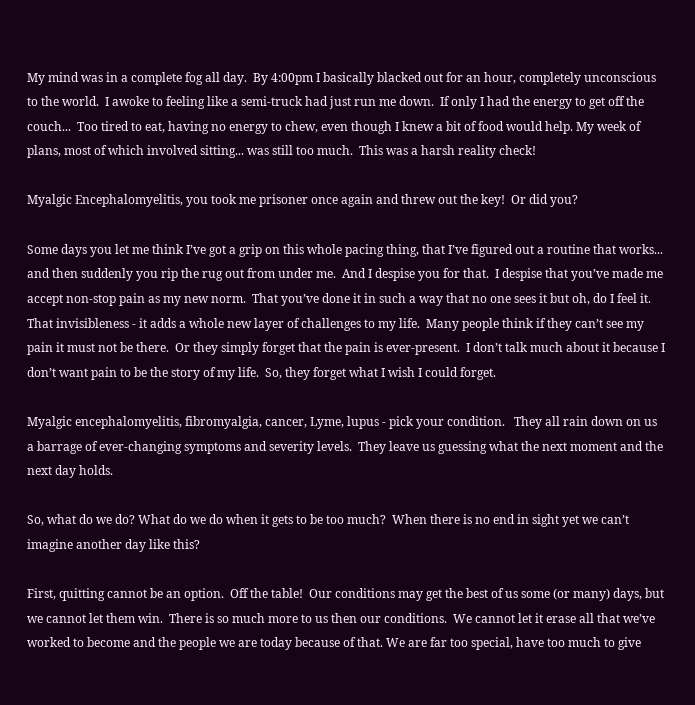My mind was in a complete fog all day.  By 4:00pm I basically blacked out for an hour, completely unconscious to the world.  I awoke to feeling like a semi-truck had just run me down.  If only I had the energy to get off the couch...  Too tired to eat, having no energy to chew, even though I knew a bit of food would help. My week of plans, most of which involved sitting... was still too much.  This was a harsh reality check!

Myalgic Encephalomyelitis, you took me prisoner once again and threw out the key!  Or did you?

Some days you let me think I’ve got a grip on this whole pacing thing, that I’ve figured out a routine that works... and then suddenly you rip the rug out from under me.  And I despise you for that.  I despise that you’ve made me accept non-stop pain as my new norm.  That you’ve done it in such a way that no one sees it but oh, do I feel it.  That invisibleness - it adds a whole new layer of challenges to my life.  Many people think if they can’t see my pain it must not be there.  Or they simply forget that the pain is ever-present.  I don’t talk much about it because I don’t want pain to be the story of my life.  So, they forget what I wish I could forget.

Myalgic encephalomyelitis, fibromyalgia, cancer, Lyme, lupus - pick your condition.   They all rain down on us a barrage of ever-changing symptoms and severity levels.  They leave us guessing what the next moment and the next day holds.

So, what do we do? What do we do when it gets to be too much?  When there is no end in sight yet we can’t imagine another day like this?

First, quitting cannot be an option.  Off the table!  Our conditions may get the best of us some (or many) days, but we cannot let them win.  There is so much more to us then our conditions.  We cannot let it erase all that we’ve worked to become and the people we are today because of that. We are far too special, have too much to give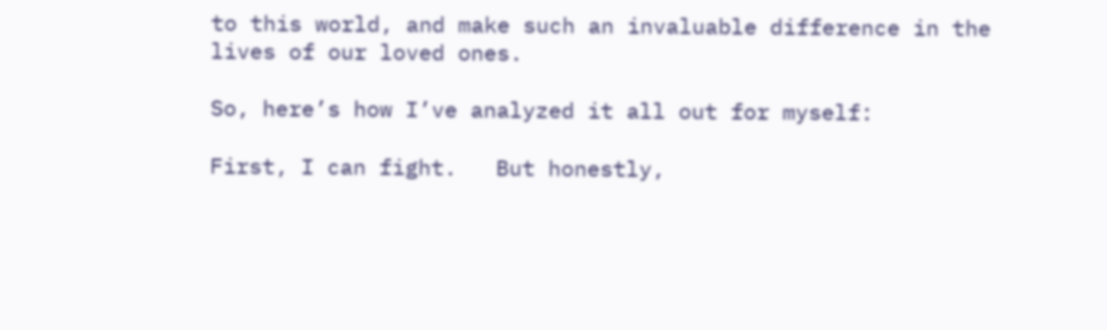to this world, and make such an invaluable difference in the lives of our loved ones.

So, here’s how I’ve analyzed it all out for myself:

First, I can fight.   But honestly,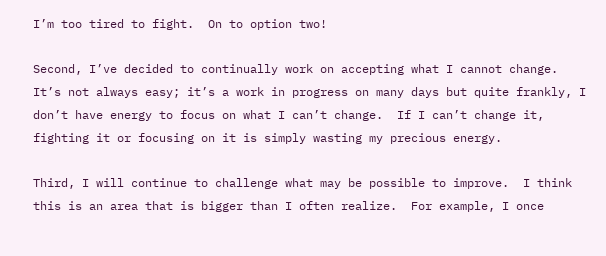I’m too tired to fight.  On to option two!

Second, I’ve decided to continually work on accepting what I cannot change.  It’s not always easy; it’s a work in progress on many days but quite frankly, I don’t have energy to focus on what I can’t change.  If I can’t change it, fighting it or focusing on it is simply wasting my precious energy.

Third, I will continue to challenge what may be possible to improve.  I think this is an area that is bigger than I often realize.  For example, I once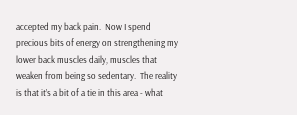accepted my back pain.  Now I spend precious bits of energy on strengthening my lower back muscles daily, muscles that weaken from being so sedentary.  The reality is that it’s a bit of a tie in this area - what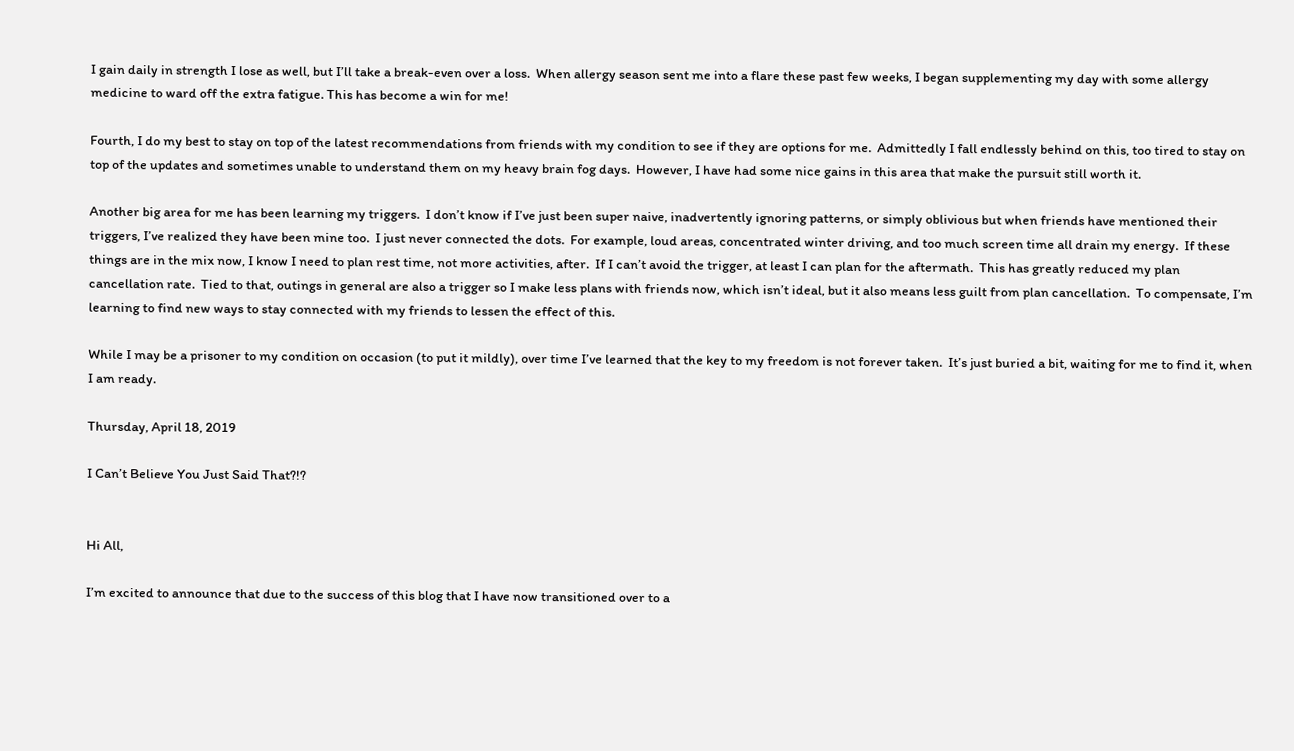I gain daily in strength I lose as well, but I’ll take a break-even over a loss.  When allergy season sent me into a flare these past few weeks, I began supplementing my day with some allergy medicine to ward off the extra fatigue. This has become a win for me!

Fourth, I do my best to stay on top of the latest recommendations from friends with my condition to see if they are options for me.  Admittedly I fall endlessly behind on this, too tired to stay on top of the updates and sometimes unable to understand them on my heavy brain fog days.  However, I have had some nice gains in this area that make the pursuit still worth it.

Another big area for me has been learning my triggers.  I don’t know if I’ve just been super naive, inadvertently ignoring patterns, or simply oblivious but when friends have mentioned their triggers, I’ve realized they have been mine too.  I just never connected the dots.  For example, loud areas, concentrated winter driving, and too much screen time all drain my energy.  If these things are in the mix now, I know I need to plan rest time, not more activities, after.  If I can’t avoid the trigger, at least I can plan for the aftermath.  This has greatly reduced my plan cancellation rate.  Tied to that, outings in general are also a trigger so I make less plans with friends now, which isn’t ideal, but it also means less guilt from plan cancellation.  To compensate, I’m learning to find new ways to stay connected with my friends to lessen the effect of this.

While I may be a prisoner to my condition on occasion (to put it mildly), over time I’ve learned that the key to my freedom is not forever taken.  It’s just buried a bit, waiting for me to find it, when I am ready.

Thursday, April 18, 2019

I Can’t Believe You Just Said That?!?


Hi All,

I’m excited to announce that due to the success of this blog that I have now transitioned over to a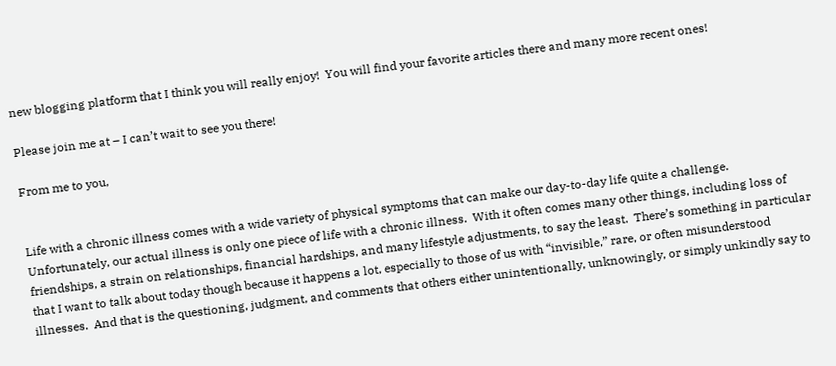new blogging platform that I think you will really enjoy!  You will find your favorite articles there and many more recent ones!

Please join me at – I can’t wait to see you there!

From me to you,


Life with a chronic illness comes with a wide variety of physical symptoms that can make our day-to-day life quite a challenge.  Unfortunately, our actual illness is only one piece of life with a chronic illness.  With it often comes many other things, including loss of friendships, a strain on relationships, financial hardships, and many lifestyle adjustments, to say the least.  There’s something in particular that I want to talk about today though because it happens a lot, especially to those of us with “invisible,” rare, or often misunderstood illnesses.  And that is the questioning, judgment, and comments that others either unintentionally, unknowingly, or simply unkindly say to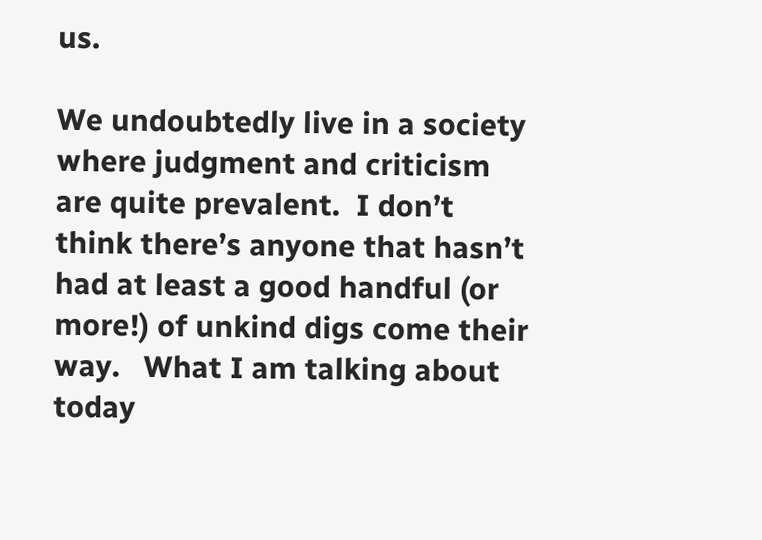us.

We undoubtedly live in a society where judgment and criticism are quite prevalent.  I don’t think there’s anyone that hasn’t had at least a good handful (or more!) of unkind digs come their way.   What I am talking about today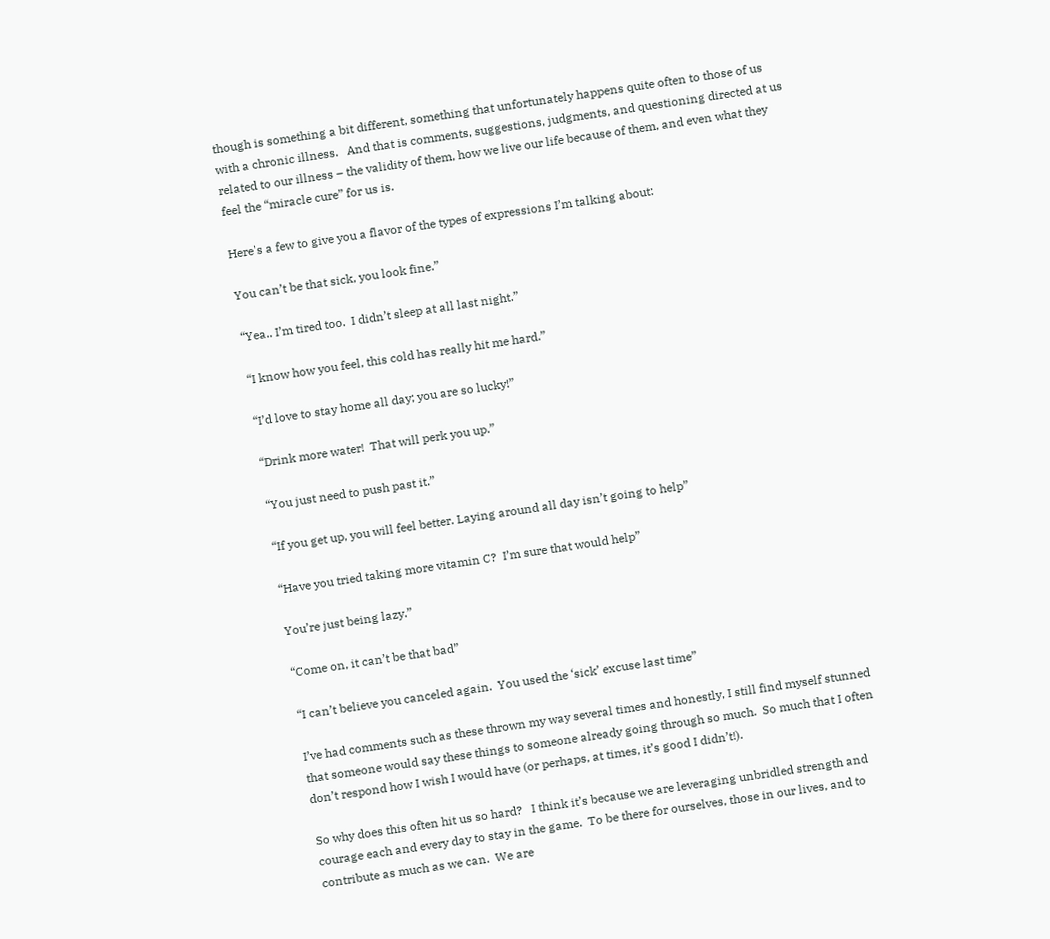though is something a bit different, something that unfortunately happens quite often to those of us with a chronic illness.   And that is comments, suggestions, judgments, and questioning directed at us related to our illness – the validity of them, how we live our life because of them, and even what they feel the “miracle cure” for us is.

Here's a few to give you a flavor of the types of expressions I’m talking about:

You can’t be that sick, you look fine.”

“Yea.. I’m tired too.  I didn’t sleep at all last night.”

“I know how you feel, this cold has really hit me hard.”

“I’d love to stay home all day; you are so lucky!”

“Drink more water!  That will perk you up.”

“You just need to push past it.”

“If you get up, you will feel better. Laying around all day isn’t going to help”

“Have you tried taking more vitamin C?  I’m sure that would help”

You’re just being lazy.”

“Come on, it can’t be that bad”

“I can’t believe you canceled again.  You used the ‘sick’ excuse last time”

I’ve had comments such as these thrown my way several times and honestly, I still find myself stunned that someone would say these things to someone already going through so much.  So much that I often don’t respond how I wish I would have (or perhaps, at times, it’s good I didn’t!).

So why does this often hit us so hard?   I think it’s because we are leveraging unbridled strength and courage each and every day to stay in the game.  To be there for ourselves, those in our lives, and to contribute as much as we can.  We are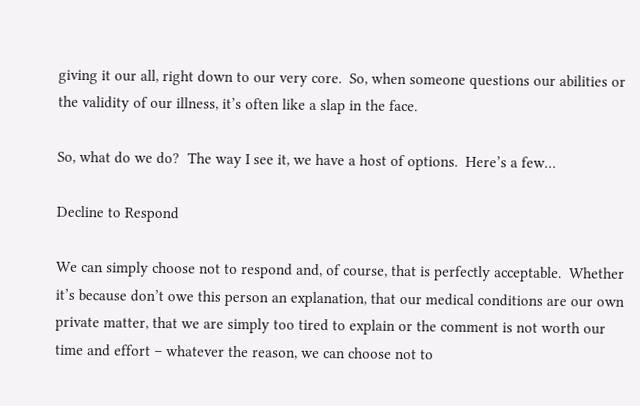giving it our all, right down to our very core.  So, when someone questions our abilities or the validity of our illness, it’s often like a slap in the face.

So, what do we do?  The way I see it, we have a host of options.  Here’s a few…

Decline to Respond

We can simply choose not to respond and, of course, that is perfectly acceptable.  Whether it’s because don’t owe this person an explanation, that our medical conditions are our own private matter, that we are simply too tired to explain or the comment is not worth our time and effort – whatever the reason, we can choose not to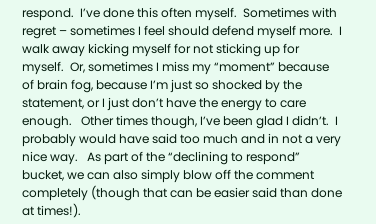respond.  I’ve done this often myself.  Sometimes with regret – sometimes I feel should defend myself more.  I walk away kicking myself for not sticking up for myself.  Or, sometimes I miss my “moment” because of brain fog, because I’m just so shocked by the statement, or I just don’t have the energy to care enough.   Other times though, I’ve been glad I didn’t.  I probably would have said too much and in not a very nice way.   As part of the “declining to respond” bucket, we can also simply blow off the comment completely (though that can be easier said than done at times!).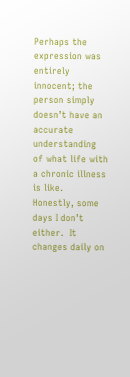Perhaps the expression was entirely innocent; the person simply doesn’t have an accurate understanding of what life with a chronic illness is like.  Honestly, some days I don’t either.  It changes daily on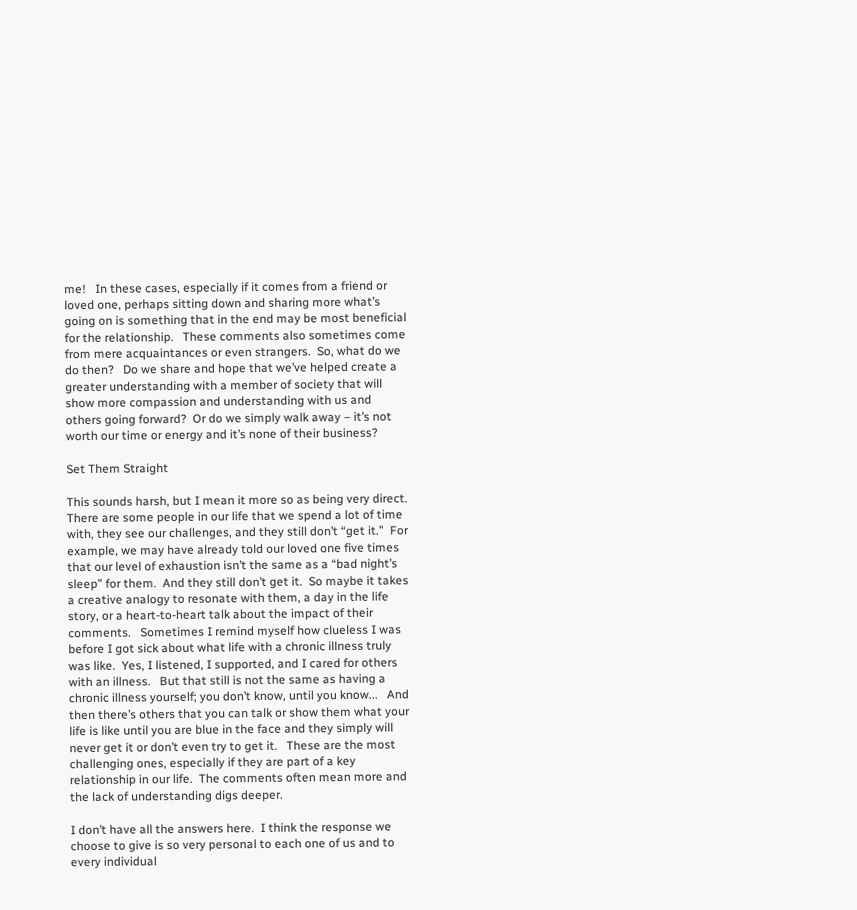me!   In these cases, especially if it comes from a friend or loved one, perhaps sitting down and sharing more what’s going on is something that in the end may be most beneficial for the relationship.   These comments also sometimes come from mere acquaintances or even strangers.  So, what do we do then?   Do we share and hope that we’ve helped create a greater understanding with a member of society that will show more compassion and understanding with us and others going forward?  Or do we simply walk away – it’s not worth our time or energy and it’s none of their business?

Set Them Straight

This sounds harsh, but I mean it more so as being very direct.  There are some people in our life that we spend a lot of time with, they see our challenges, and they still don’t “get it.”  For example, we may have already told our loved one five times that our level of exhaustion isn’t the same as a “bad night’s sleep” for them.  And they still don’t get it.  So maybe it takes a creative analogy to resonate with them, a day in the life story, or a heart-to-heart talk about the impact of their comments.   Sometimes I remind myself how clueless I was before I got sick about what life with a chronic illness truly was like.  Yes, I listened, I supported, and I cared for others with an illness.   But that still is not the same as having a chronic illness yourself; you don’t know, until you know...   And then there’s others that you can talk or show them what your life is like until you are blue in the face and they simply will never get it or don’t even try to get it.   These are the most challenging ones, especially if they are part of a key relationship in our life.  The comments often mean more and the lack of understanding digs deeper.

I don’t have all the answers here.  I think the response we choose to give is so very personal to each one of us and to every individual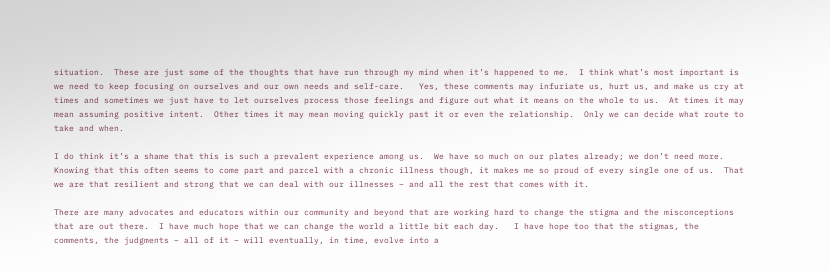situation.  These are just some of the thoughts that have run through my mind when it’s happened to me.  I think what’s most important is we need to keep focusing on ourselves and our own needs and self-care.   Yes, these comments may infuriate us, hurt us, and make us cry at times and sometimes we just have to let ourselves process those feelings and figure out what it means on the whole to us.  At times it may mean assuming positive intent.  Other times it may mean moving quickly past it or even the relationship.  Only we can decide what route to take and when.

I do think it’s a shame that this is such a prevalent experience among us.  We have so much on our plates already; we don’t need more.  Knowing that this often seems to come part and parcel with a chronic illness though, it makes me so proud of every single one of us.  That we are that resilient and strong that we can deal with our illnesses – and all the rest that comes with it.

There are many advocates and educators within our community and beyond that are working hard to change the stigma and the misconceptions that are out there.  I have much hope that we can change the world a little bit each day.   I have hope too that the stigmas, the comments, the judgments – all of it – will eventually, in time, evolve into a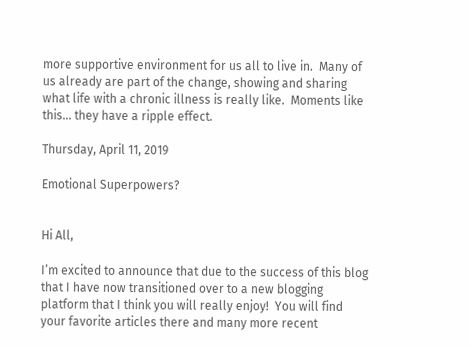more supportive environment for us all to live in.  Many of us already are part of the change, showing and sharing what life with a chronic illness is really like.  Moments like this... they have a ripple effect.

Thursday, April 11, 2019

Emotional Superpowers?


Hi All,

I’m excited to announce that due to the success of this blog that I have now transitioned over to a new blogging platform that I think you will really enjoy!  You will find your favorite articles there and many more recent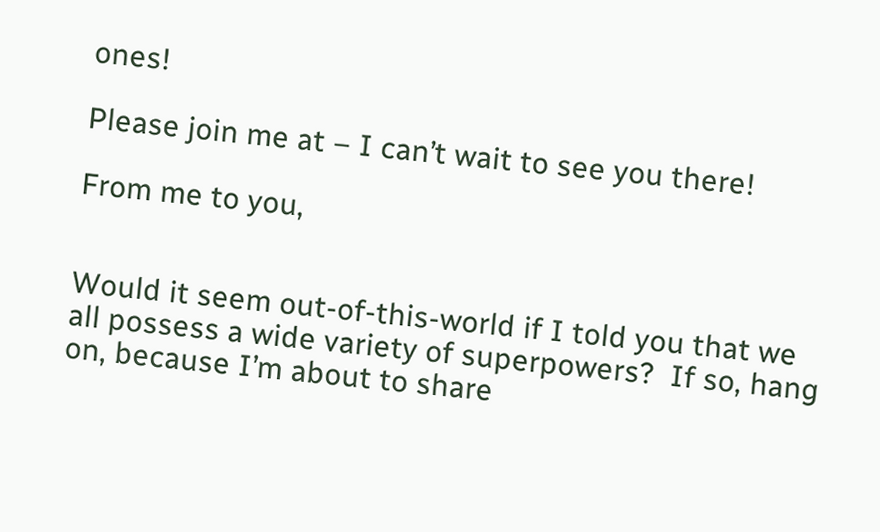ones!

Please join me at – I can’t wait to see you there!

From me to you,


Would it seem out-of-this-world if I told you that we all possess a wide variety of superpowers?  If so, hang on, because I’m about to share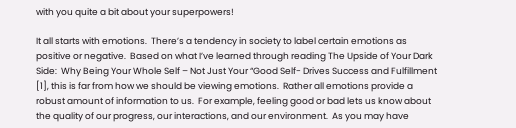with you quite a bit about your superpowers!

It all starts with emotions.  There’s a tendency in society to label certain emotions as positive or negative.  Based on what I’ve learned through reading The Upside of Your Dark Side:  Why Being Your Whole Self – Not Just Your “Good Self- Drives Success and Fulfillment [1], this is far from how we should be viewing emotions.  Rather all emotions provide a robust amount of information to us.  For example, feeling good or bad lets us know about the quality of our progress, our interactions, and our environment.  As you may have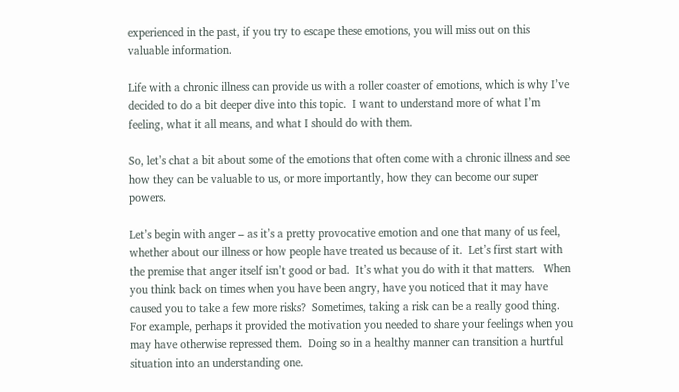experienced in the past, if you try to escape these emotions, you will miss out on this valuable information.

Life with a chronic illness can provide us with a roller coaster of emotions, which is why I’ve decided to do a bit deeper dive into this topic.  I want to understand more of what I’m feeling, what it all means, and what I should do with them.

So, let’s chat a bit about some of the emotions that often come with a chronic illness and see how they can be valuable to us, or more importantly, how they can become our super powers.

Let’s begin with anger – as it’s a pretty provocative emotion and one that many of us feel, whether about our illness or how people have treated us because of it.  Let’s first start with the premise that anger itself isn’t good or bad.  It’s what you do with it that matters.   When you think back on times when you have been angry, have you noticed that it may have caused you to take a few more risks?  Sometimes, taking a risk can be a really good thing.  For example, perhaps it provided the motivation you needed to share your feelings when you may have otherwise repressed them.  Doing so in a healthy manner can transition a hurtful situation into an understanding one.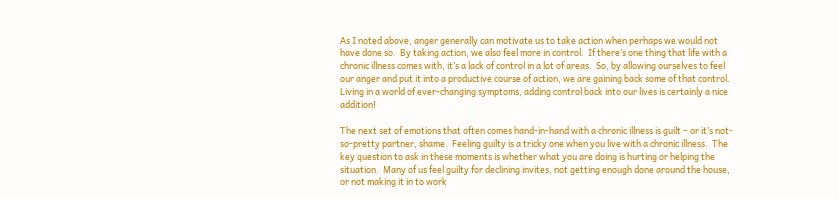As I noted above, anger generally can motivate us to take action when perhaps we would not have done so.  By taking action, we also feel more in control.  If there’s one thing that life with a chronic illness comes with, it’s a lack of control in a lot of areas.  So, by allowing ourselves to feel our anger and put it into a productive course of action, we are gaining back some of that control.  Living in a world of ever-changing symptoms, adding control back into our lives is certainly a nice addition!

The next set of emotions that often comes hand-in-hand with a chronic illness is guilt – or it’s not-so-pretty partner, shame.  Feeling guilty is a tricky one when you live with a chronic illness.  The key question to ask in these moments is whether what you are doing is hurting or helping the situation.  Many of us feel guilty for declining invites, not getting enough done around the house, or not making it in to work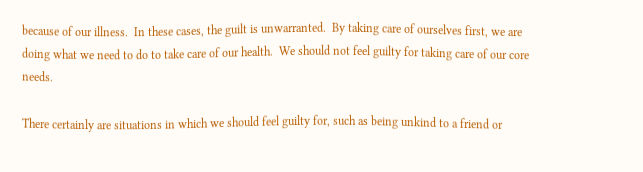because of our illness.  In these cases, the guilt is unwarranted.  By taking care of ourselves first, we are doing what we need to do to take care of our health.  We should not feel guilty for taking care of our core needs.

There certainly are situations in which we should feel guilty for, such as being unkind to a friend or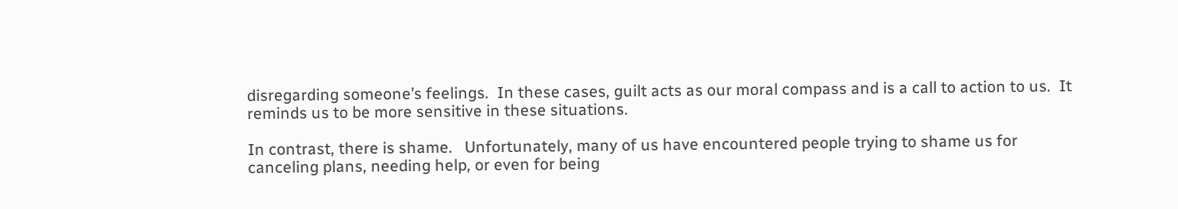disregarding someone’s feelings.  In these cases, guilt acts as our moral compass and is a call to action to us.  It reminds us to be more sensitive in these situations.

In contrast, there is shame.   Unfortunately, many of us have encountered people trying to shame us for canceling plans, needing help, or even for being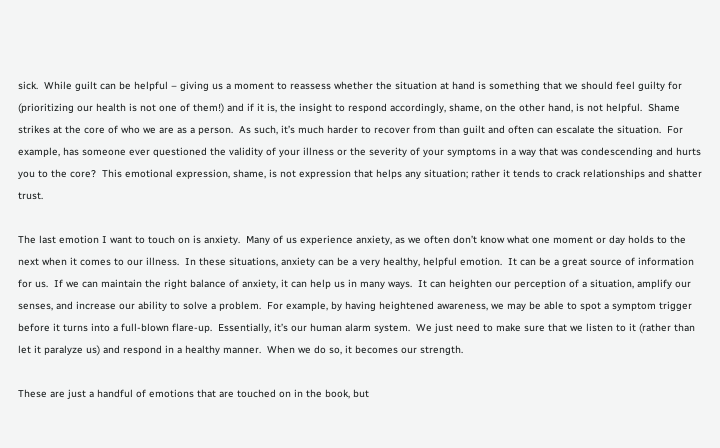sick.  While guilt can be helpful – giving us a moment to reassess whether the situation at hand is something that we should feel guilty for (prioritizing our health is not one of them!) and if it is, the insight to respond accordingly, shame, on the other hand, is not helpful.  Shame strikes at the core of who we are as a person.  As such, it’s much harder to recover from than guilt and often can escalate the situation.  For example, has someone ever questioned the validity of your illness or the severity of your symptoms in a way that was condescending and hurts you to the core?  This emotional expression, shame, is not expression that helps any situation; rather it tends to crack relationships and shatter trust.

The last emotion I want to touch on is anxiety.  Many of us experience anxiety, as we often don’t know what one moment or day holds to the next when it comes to our illness.  In these situations, anxiety can be a very healthy, helpful emotion.  It can be a great source of information for us.  If we can maintain the right balance of anxiety, it can help us in many ways.  It can heighten our perception of a situation, amplify our senses, and increase our ability to solve a problem.  For example, by having heightened awareness, we may be able to spot a symptom trigger before it turns into a full-blown flare-up.  Essentially, it’s our human alarm system.  We just need to make sure that we listen to it (rather than let it paralyze us) and respond in a healthy manner.  When we do so, it becomes our strength.

These are just a handful of emotions that are touched on in the book, but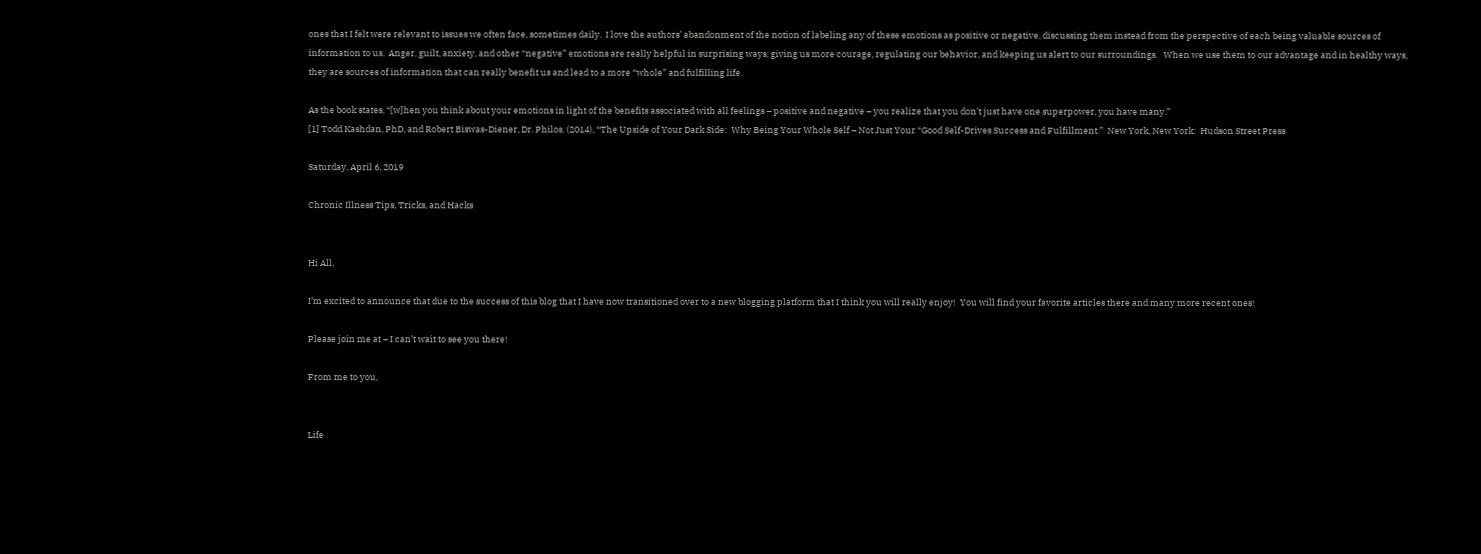ones that I felt were relevant to issues we often face, sometimes daily.  I love the authors’ abandonment of the notion of labeling any of these emotions as positive or negative, discussing them instead from the perspective of each being valuable sources of information to us.  Anger, guilt, anxiety, and other “negative” emotions are really helpful in surprising ways, giving us more courage, regulating our behavior, and keeping us alert to our surroundings.   When we use them to our advantage and in healthy ways, they are sources of information that can really benefit us and lead to a more “whole” and fulfilling life.

As the book states, “[w]hen you think about your emotions in light of the benefits associated with all feelings – positive and negative – you realize that you don’t just have one superpower, you have many.”
[1] Todd Kashdan, PhD, and Robert Biswas-Diener, Dr. Philos. (2014), “The Upside of Your Dark Side:  Why Being Your Whole Self – Not Just Your “Good Self-Drives Success and Fulfillment.”  New York, New York:  Hudson Street Press

Saturday, April 6, 2019

Chronic Illness Tips, Tricks, and Hacks


Hi All,

I’m excited to announce that due to the success of this blog that I have now transitioned over to a new blogging platform that I think you will really enjoy!  You will find your favorite articles there and many more recent ones!

Please join me at – I can’t wait to see you there!

From me to you,


Life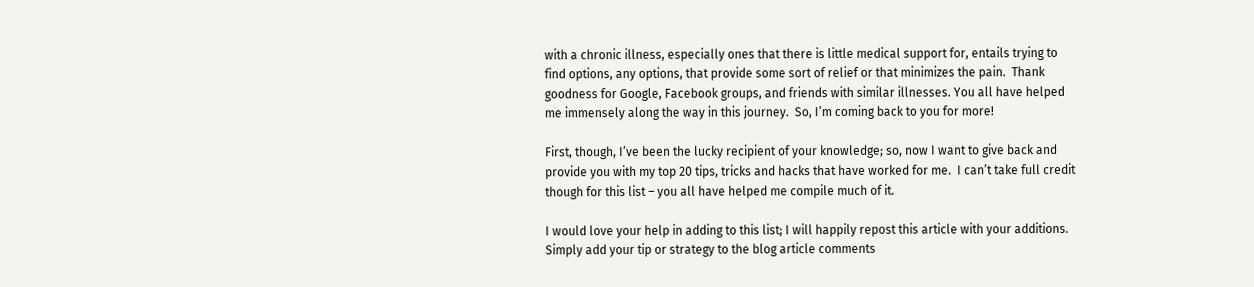with a chronic illness, especially ones that there is little medical support for, entails trying to find options, any options, that provide some sort of relief or that minimizes the pain.  Thank goodness for Google, Facebook groups, and friends with similar illnesses. You all have helped me immensely along the way in this journey.  So, I’m coming back to you for more!

First, though, I’ve been the lucky recipient of your knowledge; so, now I want to give back and provide you with my top 20 tips, tricks and hacks that have worked for me.  I can’t take full credit though for this list – you all have helped me compile much of it.

I would love your help in adding to this list; I will happily repost this article with your additions.  Simply add your tip or strategy to the blog article comments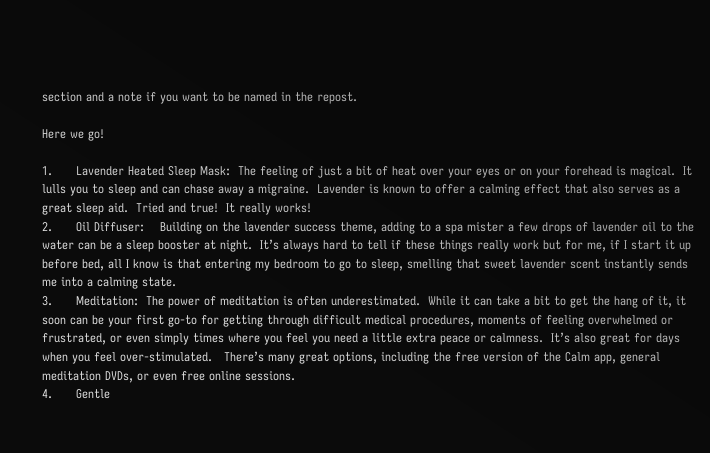section and a note if you want to be named in the repost.

Here we go!

1.      Lavender Heated Sleep Mask:  The feeling of just a bit of heat over your eyes or on your forehead is magical.  It lulls you to sleep and can chase away a migraine.  Lavender is known to offer a calming effect that also serves as a great sleep aid.  Tried and true!  It really works!
2.      Oil Diffuser:    Building on the lavender success theme, adding to a spa mister a few drops of lavender oil to the water can be a sleep booster at night.  It’s always hard to tell if these things really work but for me, if I start it up before bed, all I know is that entering my bedroom to go to sleep, smelling that sweet lavender scent instantly sends me into a calming state.
3.      Meditation:  The power of meditation is often underestimated.  While it can take a bit to get the hang of it, it soon can be your first go-to for getting through difficult medical procedures, moments of feeling overwhelmed or frustrated, or even simply times where you feel you need a little extra peace or calmness.  It’s also great for days when you feel over-stimulated.   There’s many great options, including the free version of the Calm app, general meditation DVDs, or even free online sessions.
4.      Gentle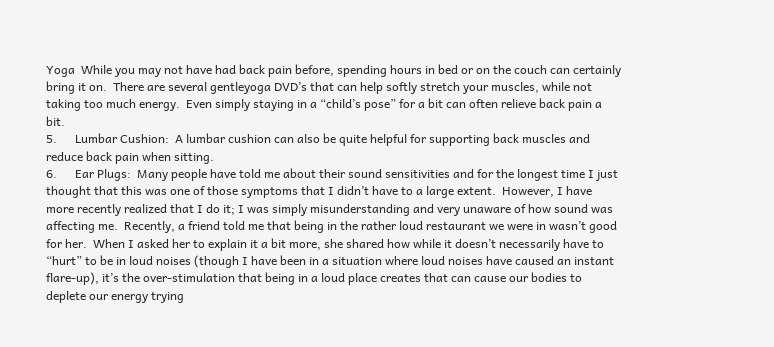Yoga  While you may not have had back pain before, spending hours in bed or on the couch can certainly bring it on.  There are several gentleyoga DVD’s that can help softly stretch your muscles, while not taking too much energy.  Even simply staying in a “child’s pose” for a bit can often relieve back pain a bit.
5.      Lumbar Cushion:  A lumbar cushion can also be quite helpful for supporting back muscles and reduce back pain when sitting.
6.      Ear Plugs:  Many people have told me about their sound sensitivities and for the longest time I just thought that this was one of those symptoms that I didn’t have to a large extent.  However, I have more recently realized that I do it; I was simply misunderstanding and very unaware of how sound was affecting me.  Recently, a friend told me that being in the rather loud restaurant we were in wasn’t good for her.  When I asked her to explain it a bit more, she shared how while it doesn’t necessarily have to “hurt” to be in loud noises (though I have been in a situation where loud noises have caused an instant flare-up), it’s the over-stimulation that being in a loud place creates that can cause our bodies to deplete our energy trying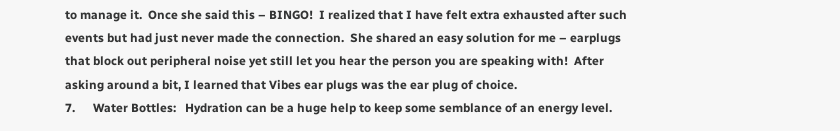to manage it.  Once she said this – BINGO!  I realized that I have felt extra exhausted after such events but had just never made the connection.  She shared an easy solution for me – earplugs that block out peripheral noise yet still let you hear the person you are speaking with!  After asking around a bit, I learned that Vibes ear plugs was the ear plug of choice.
7.      Water Bottles:   Hydration can be a huge help to keep some semblance of an energy level.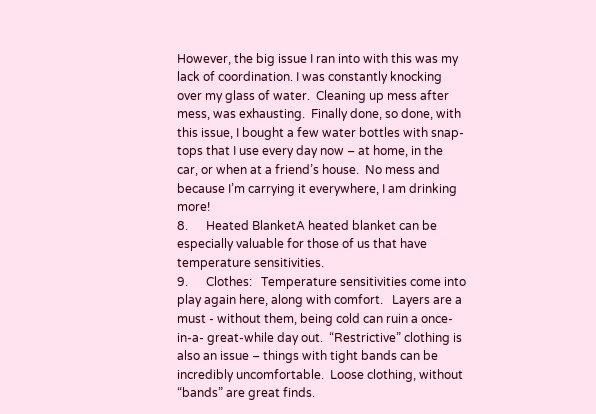However, the big issue I ran into with this was my lack of coordination. I was constantly knocking over my glass of water.  Cleaning up mess after mess, was exhausting.  Finally done, so done, with this issue, I bought a few water bottles with snap-tops that I use every day now – at home, in the car, or when at a friend’s house.  No mess and because I’m carrying it everywhere, I am drinking more!
8.      Heated BlanketA heated blanket can be especially valuable for those of us that have temperature sensitivities.
9.      Clothes:   Temperature sensitivities come into play again here, along with comfort.   Layers are a must - without them, being cold can ruin a once-in-a- great-while day out.  “Restrictive” clothing is also an issue – things with tight bands can be incredibly uncomfortable.  Loose clothing, without “bands” are great finds.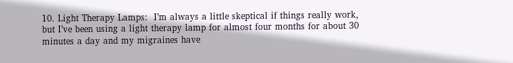10. Light Therapy Lamps:  I’m always a little skeptical if things really work, but I’ve been using a light therapy lamp for almost four months for about 30 minutes a day and my migraines have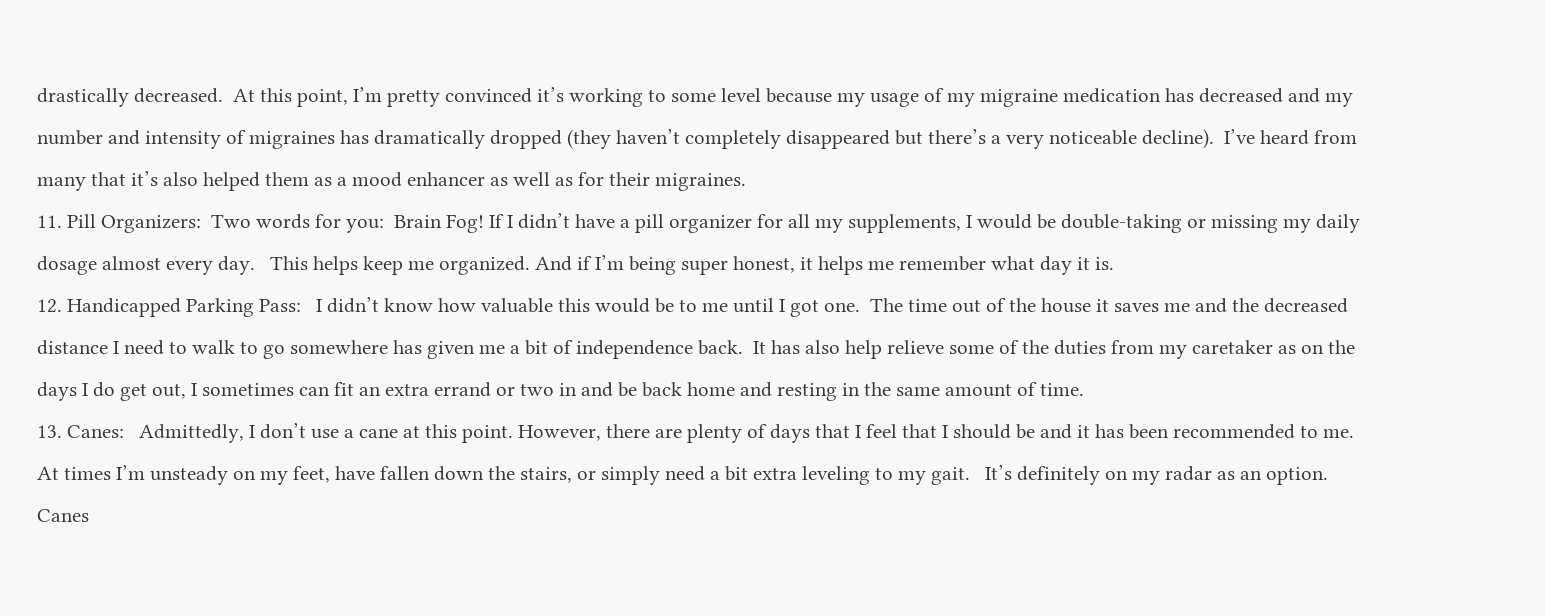drastically decreased.  At this point, I’m pretty convinced it’s working to some level because my usage of my migraine medication has decreased and my number and intensity of migraines has dramatically dropped (they haven’t completely disappeared but there’s a very noticeable decline).  I’ve heard from many that it’s also helped them as a mood enhancer as well as for their migraines.
11. Pill Organizers:  Two words for you:  Brain Fog! If I didn’t have a pill organizer for all my supplements, I would be double-taking or missing my daily dosage almost every day.   This helps keep me organized. And if I’m being super honest, it helps me remember what day it is.
12. Handicapped Parking Pass:   I didn’t know how valuable this would be to me until I got one.  The time out of the house it saves me and the decreased distance I need to walk to go somewhere has given me a bit of independence back.  It has also help relieve some of the duties from my caretaker as on the days I do get out, I sometimes can fit an extra errand or two in and be back home and resting in the same amount of time.
13. Canes:   Admittedly, I don’t use a cane at this point. However, there are plenty of days that I feel that I should be and it has been recommended to me.  At times I’m unsteady on my feet, have fallen down the stairs, or simply need a bit extra leveling to my gait.   It’s definitely on my radar as an option.  Canes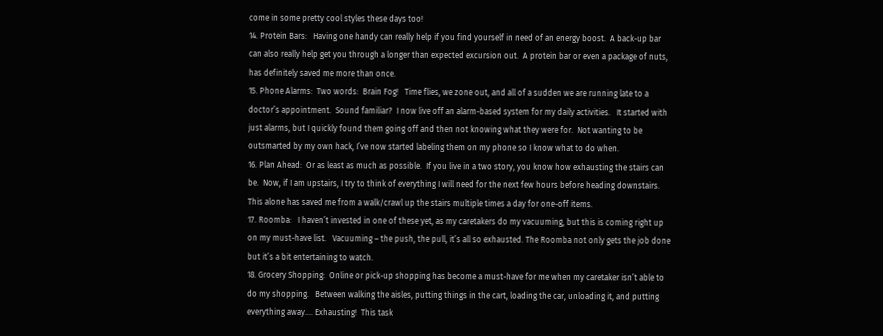come in some pretty cool styles these days too!
14. Protein Bars:   Having one handy can really help if you find yourself in need of an energy boost.  A back-up bar can also really help get you through a longer than expected excursion out.  A protein bar or even a package of nuts, has definitely saved me more than once.
15. Phone Alarms:  Two words:  Brain Fog!   Time flies, we zone out, and all of a sudden we are running late to a doctor’s appointment.  Sound familiar?  I now live off an alarm-based system for my daily activities.   It started with just alarms, but I quickly found them going off and then not knowing what they were for.  Not wanting to be outsmarted by my own hack, I’ve now started labeling them on my phone so I know what to do when.
16. Plan Ahead:  Or as least as much as possible.  If you live in a two story, you know how exhausting the stairs can be.  Now, if I am upstairs, I try to think of everything I will need for the next few hours before heading downstairs.  This alone has saved me from a walk/crawl up the stairs multiple times a day for one-off items.
17. Roomba:   I haven’t invested in one of these yet, as my caretakers do my vacuuming, but this is coming right up on my must-have list.   Vacuuming – the push, the pull, it’s all so exhausted. The Roomba not only gets the job done but it’s a bit entertaining to watch.
18. Grocery Shopping:  Online or pick-up shopping has become a must-have for me when my caretaker isn’t able to do my shopping.   Between walking the aisles, putting things in the cart, loading the car, unloading it, and putting everything away…. Exhausting!  This task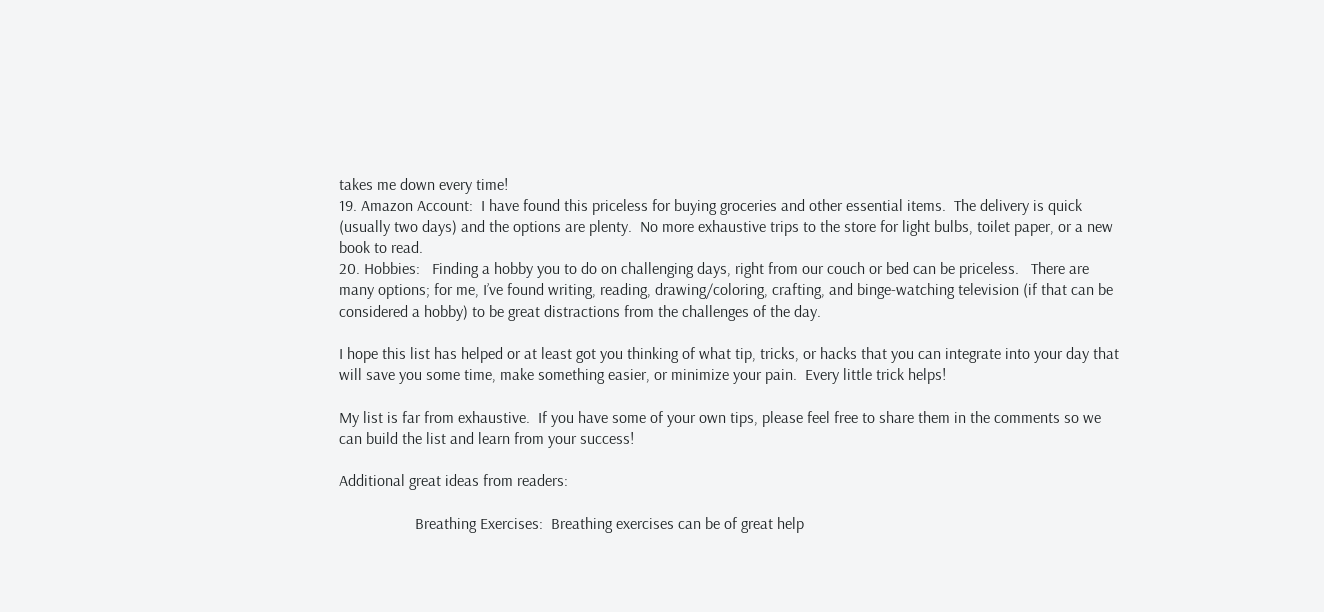takes me down every time!
19. Amazon Account:  I have found this priceless for buying groceries and other essential items.  The delivery is quick (usually two days) and the options are plenty.  No more exhaustive trips to the store for light bulbs, toilet paper, or a new book to read.
20. Hobbies:   Finding a hobby you to do on challenging days, right from our couch or bed can be priceless.   There are many options; for me, I’ve found writing, reading, drawing/coloring, crafting, and binge-watching television (if that can be considered a hobby) to be great distractions from the challenges of the day.

I hope this list has helped or at least got you thinking of what tip, tricks, or hacks that you can integrate into your day that will save you some time, make something easier, or minimize your pain.  Every little trick helps!

My list is far from exhaustive.  If you have some of your own tips, please feel free to share them in the comments so we can build the list and learn from your success!

Additional great ideas from readers:

                   Breathing Exercises:  Breathing exercises can be of great help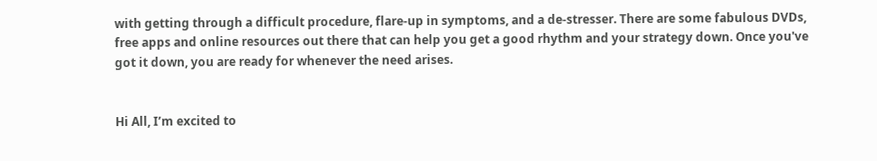with getting through a difficult procedure, flare-up in symptoms, and a de-stresser. There are some fabulous DVDs, free apps and online resources out there that can help you get a good rhythm and your strategy down. Once you've got it down, you are ready for whenever the need arises.


Hi All, I’m excited to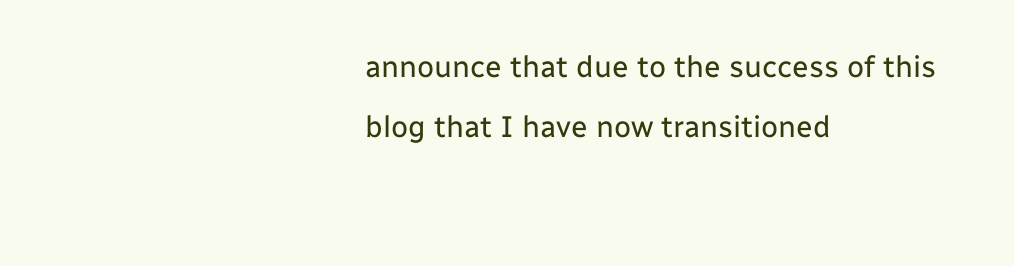announce that due to the success of this blog that I have now transitioned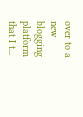over to a new blogging platform that I t...